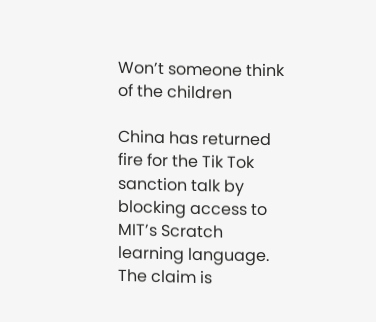Won’t someone think of the children

China has returned fire for the Tik Tok sanction talk by blocking access to MIT’s Scratch learning language. The claim is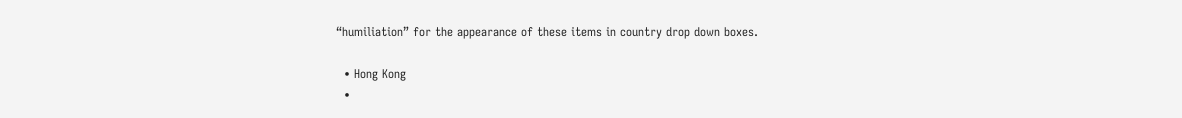“humiliation” for the appearance of these items in country drop down boxes.

  • Hong Kong
  •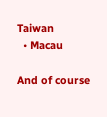Taiwan
  • Macau

And of course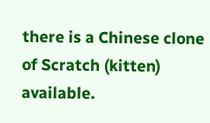there is a Chinese clone of Scratch (kitten) available.